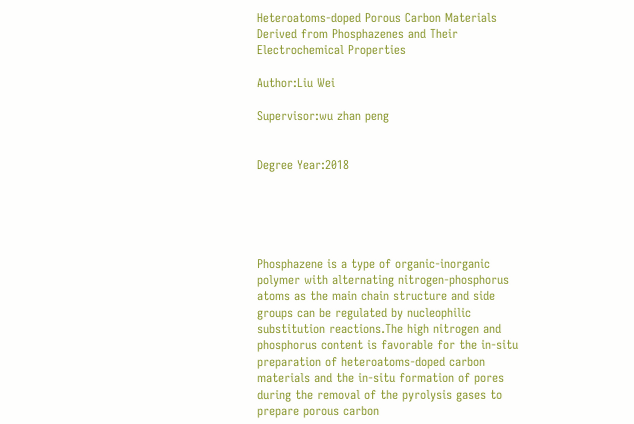Heteroatoms-doped Porous Carbon Materials Derived from Phosphazenes and Their Electrochemical Properties

Author:Liu Wei

Supervisor:wu zhan peng


Degree Year:2018





Phosphazene is a type of organic-inorganic polymer with alternating nitrogen-phosphorus atoms as the main chain structure and side groups can be regulated by nucleophilic substitution reactions.The high nitrogen and phosphorus content is favorable for the in-situ preparation of heteroatoms-doped carbon materials and the in-situ formation of pores during the removal of the pyrolysis gases to prepare porous carbon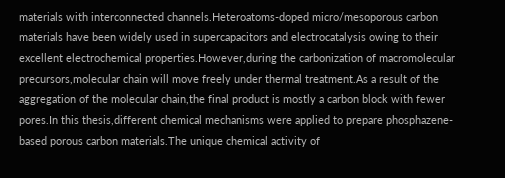materials with interconnected channels.Heteroatoms-doped micro/mesoporous carbon materials have been widely used in supercapacitors and electrocatalysis owing to their excellent electrochemical properties.However,during the carbonization of macromolecular precursors,molecular chain will move freely under thermal treatment.As a result of the aggregation of the molecular chain,the final product is mostly a carbon block with fewer pores.In this thesis,different chemical mechanisms were applied to prepare phosphazene-based porous carbon materials.The unique chemical activity of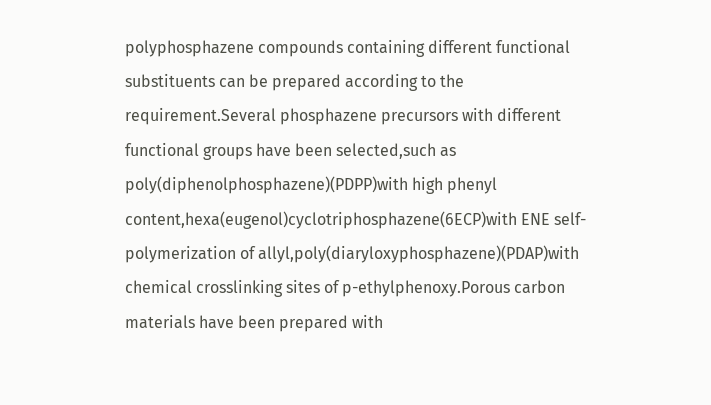polyphosphazene compounds containing different functional substituents can be prepared according to the requirement.Several phosphazene precursors with different functional groups have been selected,such as poly(diphenolphosphazene)(PDPP)with high phenyl content,hexa(eugenol)cyclotriphosphazene(6ECP)with ENE self-polymerization of allyl,poly(diaryloxyphosphazene)(PDAP)with chemical crosslinking sites of p-ethylphenoxy.Porous carbon materials have been prepared with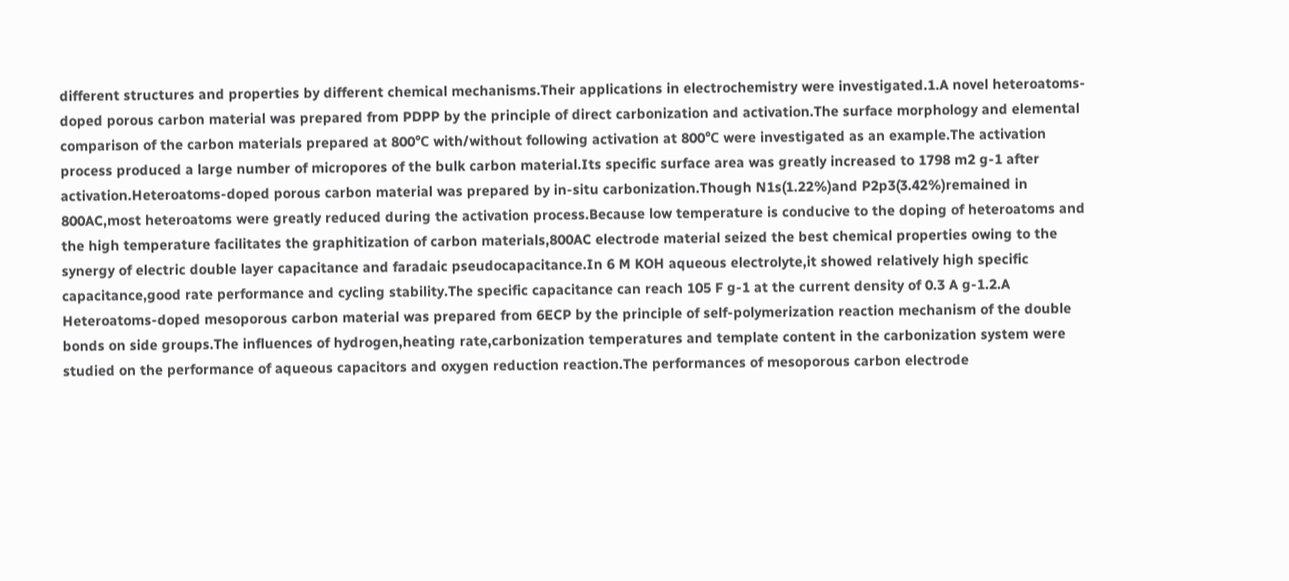different structures and properties by different chemical mechanisms.Their applications in electrochemistry were investigated.1.A novel heteroatoms-doped porous carbon material was prepared from PDPP by the principle of direct carbonization and activation.The surface morphology and elemental comparison of the carbon materials prepared at 800℃ with/without following activation at 800℃ were investigated as an example.The activation process produced a large number of micropores of the bulk carbon material.Its specific surface area was greatly increased to 1798 m2 g-1 after activation.Heteroatoms-doped porous carbon material was prepared by in-situ carbonization.Though N1s(1.22%)and P2p3(3.42%)remained in 800AC,most heteroatoms were greatly reduced during the activation process.Because low temperature is conducive to the doping of heteroatoms and the high temperature facilitates the graphitization of carbon materials,800AC electrode material seized the best chemical properties owing to the synergy of electric double layer capacitance and faradaic pseudocapacitance.In 6 M KOH aqueous electrolyte,it showed relatively high specific capacitance,good rate performance and cycling stability.The specific capacitance can reach 105 F g-1 at the current density of 0.3 A g-1.2.A Heteroatoms-doped mesoporous carbon material was prepared from 6ECP by the principle of self-polymerization reaction mechanism of the double bonds on side groups.The influences of hydrogen,heating rate,carbonization temperatures and template content in the carbonization system were studied on the performance of aqueous capacitors and oxygen reduction reaction.The performances of mesoporous carbon electrode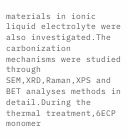materials in ionic liquid electrolyte were also investigated.The carbonization mechanisms were studied through SEM,XRD,Raman,XPS and BET analyses methods in detail.During the thermal treatment,6ECP monomer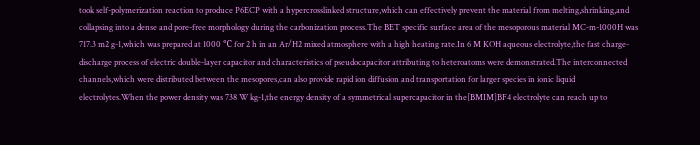took self-polymerization reaction to produce P6ECP with a hypercrosslinked structure,which can effectively prevent the material from melting,shrinking,and collapsing into a dense and pore-free morphology during the carbonization process.The BET specific surface area of the mesoporous material MC-m-1000H was 717.3 m2 g-1,which was prepared at 1000 ℃ for 2 h in an Ar/H2 mixed atmosphere with a high heating rate.In 6 M KOH aqueous electrolyte,the fast charge-discharge process of electric double-layer capacitor and characteristics of pseudocapacitor attributing to heteroatoms were demonstrated.The interconnected channels,which were distributed between the mesopores,can also provide rapid ion diffusion and transportation for larger species in ionic liquid electrolytes.When the power density was 738 W kg-1,the energy density of a symmetrical supercapacitor in the[BMIM]BF4 electrolyte can reach up to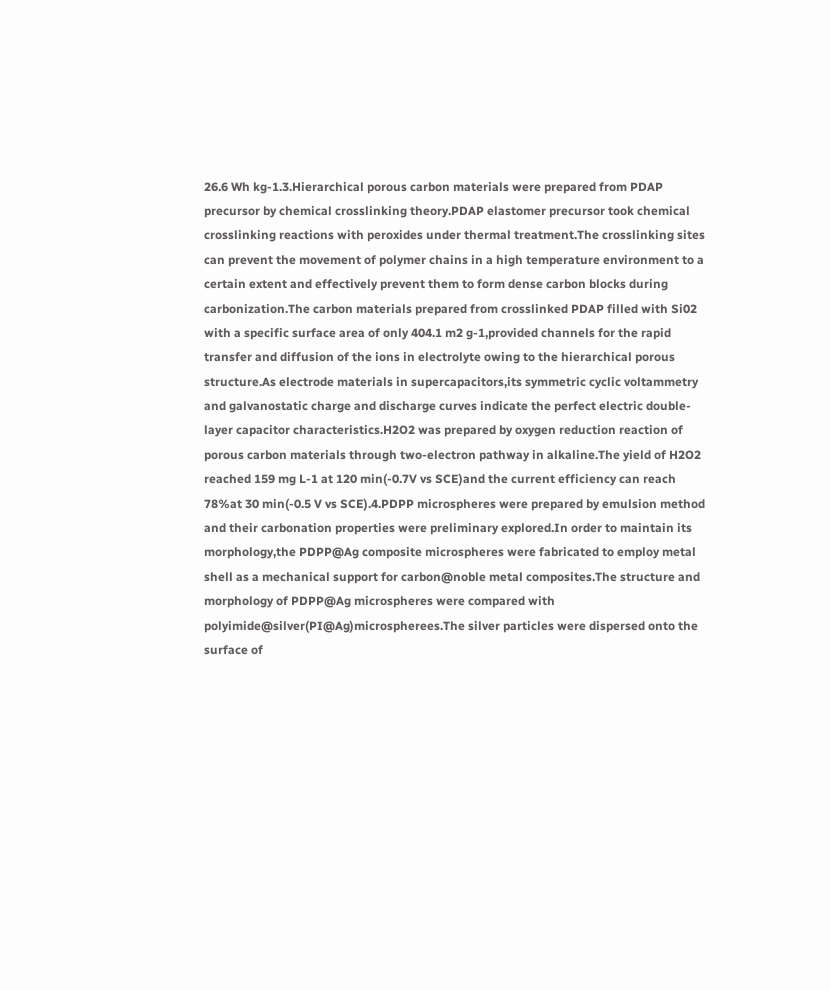26.6 Wh kg-1.3.Hierarchical porous carbon materials were prepared from PDAP precursor by chemical crosslinking theory.PDAP elastomer precursor took chemical crosslinking reactions with peroxides under thermal treatment.The crosslinking sites can prevent the movement of polymer chains in a high temperature environment to a certain extent and effectively prevent them to form dense carbon blocks during carbonization.The carbon materials prepared from crosslinked PDAP filled with Si02 with a specific surface area of only 404.1 m2 g-1,provided channels for the rapid transfer and diffusion of the ions in electrolyte owing to the hierarchical porous structure.As electrode materials in supercapacitors,its symmetric cyclic voltammetry and galvanostatic charge and discharge curves indicate the perfect electric double-layer capacitor characteristics.H2O2 was prepared by oxygen reduction reaction of porous carbon materials through two-electron pathway in alkaline.The yield of H2O2 reached 159 mg L-1 at 120 min(-0.7V vs SCE)and the current efficiency can reach 78%at 30 min(-0.5 V vs SCE).4.PDPP microspheres were prepared by emulsion method and their carbonation properties were preliminary explored.In order to maintain its morphology,the PDPP@Ag composite microspheres were fabricated to employ metal shell as a mechanical support for carbon@noble metal composites.The structure and morphology of PDPP@Ag microspheres were compared with polyimide@silver(PI@Ag)microspherees.The silver particles were dispersed onto the surface of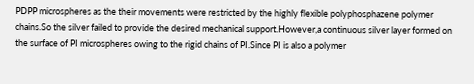PDPP microspheres as the their movements were restricted by the highly flexible polyphosphazene polymer chains.So the silver failed to provide the desired mechanical support.However,a continuous silver layer formed on the surface of PI microspheres owing to the rigid chains of PI.Since PI is also a polymer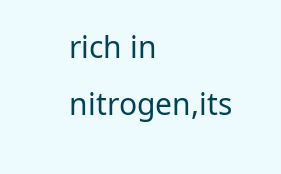rich in nitrogen,its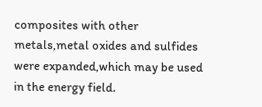composites with other metals,metal oxides and sulfides were expanded,which may be used in the energy field.